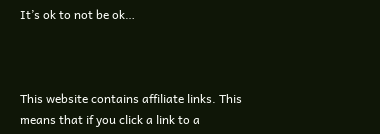It’s ok to not be ok…



This website contains affiliate links. This means that if you click a link to a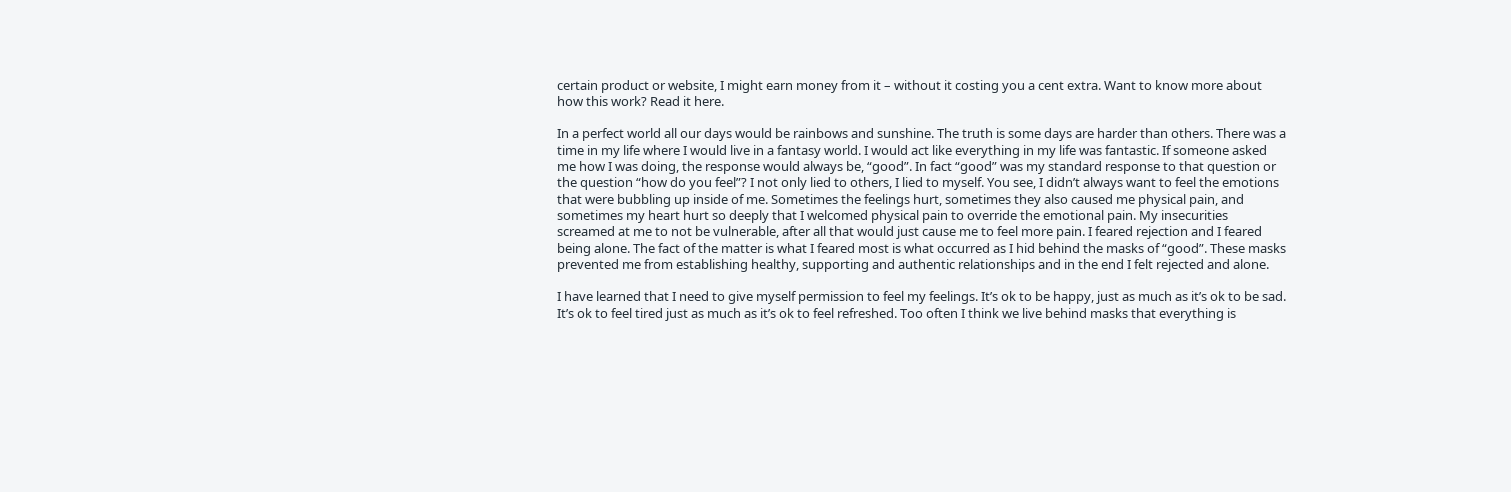certain product or website, I might earn money from it – without it costing you a cent extra. Want to know more about how this work? Read it here.

In a perfect world all our days would be rainbows and sunshine. The truth is some days are harder than others. There was a time in my life where I would live in a fantasy world. I would act like everything in my life was fantastic. If someone asked me how I was doing, the response would always be, “good”. In fact “good” was my standard response to that question or the question “how do you feel”? I not only lied to others, I lied to myself. You see, I didn’t always want to feel the emotions that were bubbling up inside of me. Sometimes the feelings hurt, sometimes they also caused me physical pain, and sometimes my heart hurt so deeply that I welcomed physical pain to override the emotional pain. My insecurities screamed at me to not be vulnerable, after all that would just cause me to feel more pain. I feared rejection and I feared being alone. The fact of the matter is what I feared most is what occurred as I hid behind the masks of “good”. These masks prevented me from establishing healthy, supporting and authentic relationships and in the end I felt rejected and alone.

I have learned that I need to give myself permission to feel my feelings. It’s ok to be happy, just as much as it’s ok to be sad. It’s ok to feel tired just as much as it’s ok to feel refreshed. Too often I think we live behind masks that everything is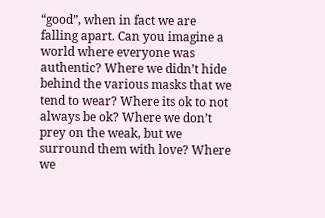“good”, when in fact we are falling apart. Can you imagine a world where everyone was authentic? Where we didn’t hide behind the various masks that we tend to wear? Where its ok to not always be ok? Where we don’t prey on the weak, but we surround them with love? Where we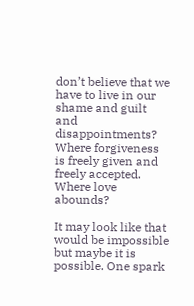don’t believe that we have to live in our shame and guilt and disappointments? Where forgiveness is freely given and freely accepted. Where love abounds?

It may look like that would be impossible but maybe it is possible. One spark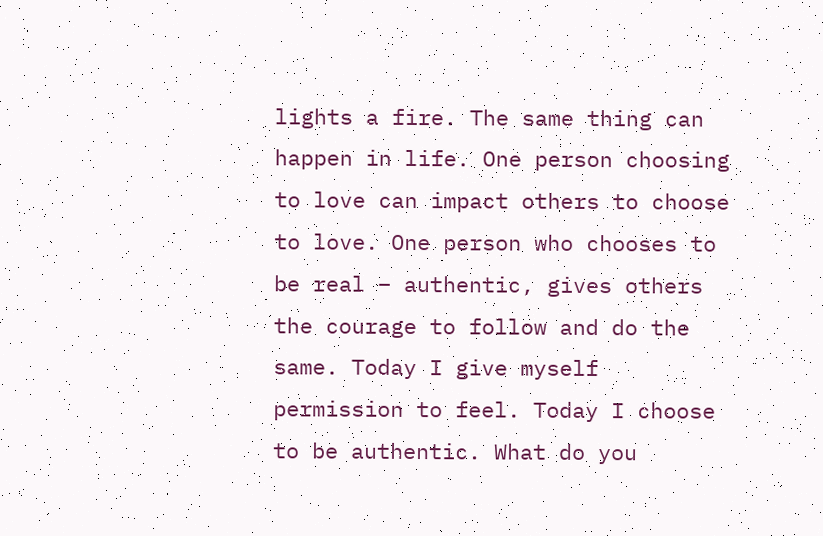lights a fire. The same thing can happen in life. One person choosing to love can impact others to choose to love. One person who chooses to be real – authentic, gives others the courage to follow and do the same. Today I give myself permission to feel. Today I choose to be authentic. What do you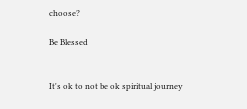choose?

Be Blessed


It's ok to not be ok spiritual journey